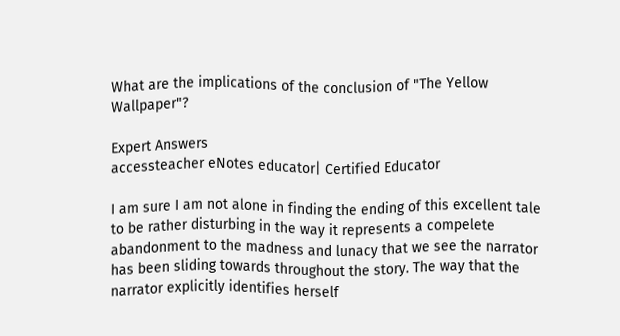What are the implications of the conclusion of "The Yellow Wallpaper"?

Expert Answers
accessteacher eNotes educator| Certified Educator

I am sure I am not alone in finding the ending of this excellent tale to be rather disturbing in the way it represents a compelete abandonment to the madness and lunacy that we see the narrator has been sliding towards throughout the story. The way that the narrator explicitly identifies herself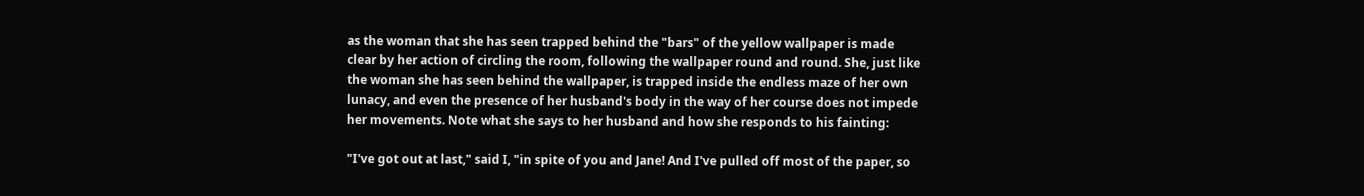as the woman that she has seen trapped behind the "bars" of the yellow wallpaper is made clear by her action of circling the room, following the wallpaper round and round. She, just like the woman she has seen behind the wallpaper, is trapped inside the endless maze of her own lunacy, and even the presence of her husband's body in the way of her course does not impede her movements. Note what she says to her husband and how she responds to his fainting:

"I've got out at last," said I, "in spite of you and Jane! And I've pulled off most of the paper, so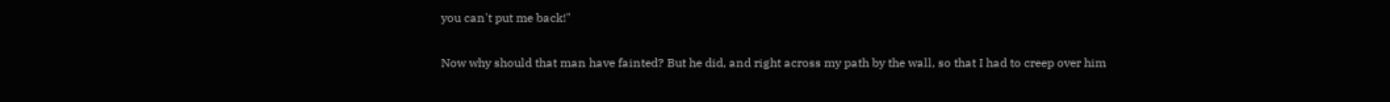you can't put me back!"

Now why should that man have fainted? But he did, and right across my path by the wall, so that I had to creep over him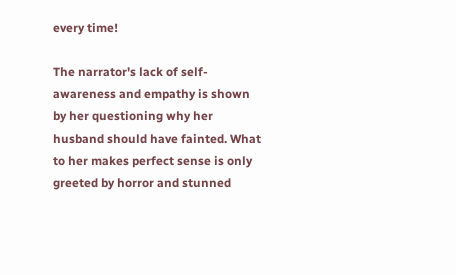every time!

The narrator's lack of self-awareness and empathy is shown by her questioning why her husband should have fainted. What to her makes perfect sense is only greeted by horror and stunned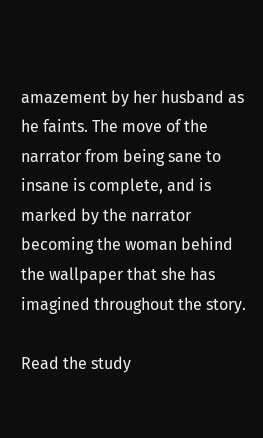amazement by her husband as he faints. The move of the narrator from being sane to insane is complete, and is marked by the narrator becoming the woman behind the wallpaper that she has imagined throughout the story.

Read the study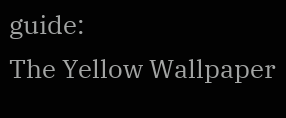guide:
The Yellow Wallpaper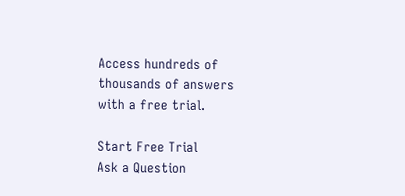Access hundreds of thousands of answers with a free trial.

Start Free Trial
Ask a Question